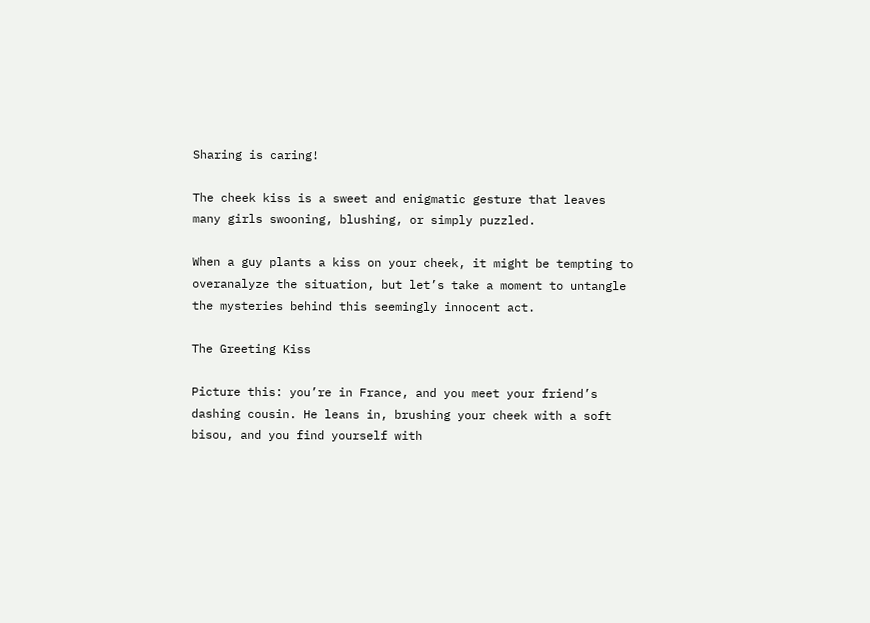Sharing is caring!

The cheek kiss is a sweet and enigmatic gesture that leaves many girls swooning, blushing, or simply puzzled.

When a guy plants a kiss on your cheek, it might be tempting to overanalyze the situation, but let’s take a moment to untangle the mysteries behind this seemingly innocent act.

The Greeting Kiss

Picture this: you’re in France, and you meet your friend’s dashing cousin. He leans in, brushing your cheek with a soft bisou, and you find yourself with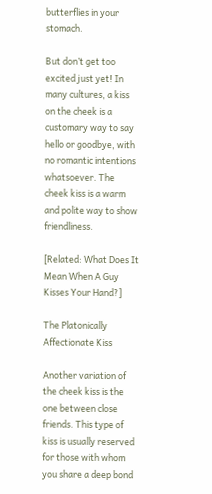butterflies in your stomach.

But don’t get too excited just yet! In many cultures, a kiss on the cheek is a customary way to say hello or goodbye, with no romantic intentions whatsoever. The cheek kiss is a warm and polite way to show friendliness.

[Related: What Does It Mean When A Guy Kisses Your Hand?]

The Platonically Affectionate Kiss

Another variation of the cheek kiss is the one between close friends. This type of kiss is usually reserved for those with whom you share a deep bond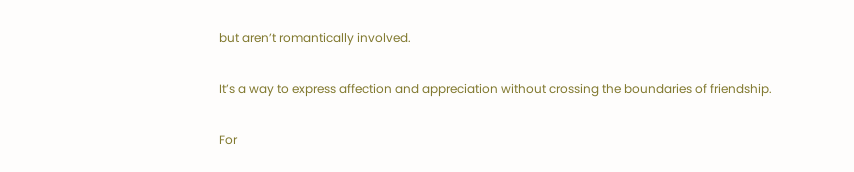but aren’t romantically involved.

It’s a way to express affection and appreciation without crossing the boundaries of friendship.

For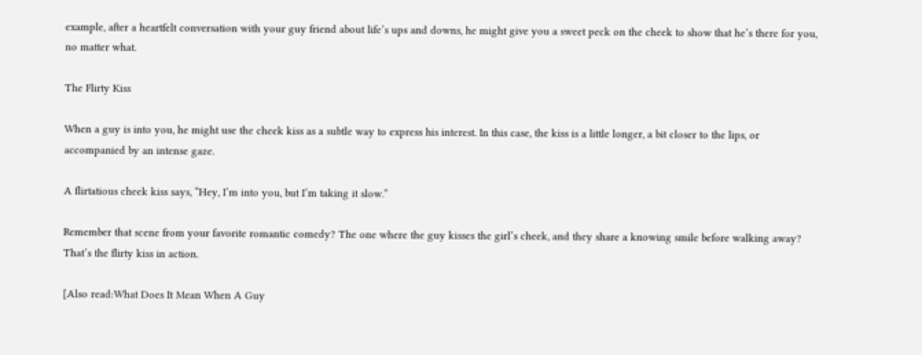example, after a heartfelt conversation with your guy friend about life’s ups and downs, he might give you a sweet peck on the cheek to show that he’s there for you, no matter what.

The Flirty Kiss

When a guy is into you, he might use the cheek kiss as a subtle way to express his interest. In this case, the kiss is a little longer, a bit closer to the lips, or accompanied by an intense gaze.

A flirtatious cheek kiss says, “Hey, I’m into you, but I’m taking it slow.”

Remember that scene from your favorite romantic comedy? The one where the guy kisses the girl’s cheek, and they share a knowing smile before walking away? That’s the flirty kiss in action.

[Also read:What Does It Mean When A Guy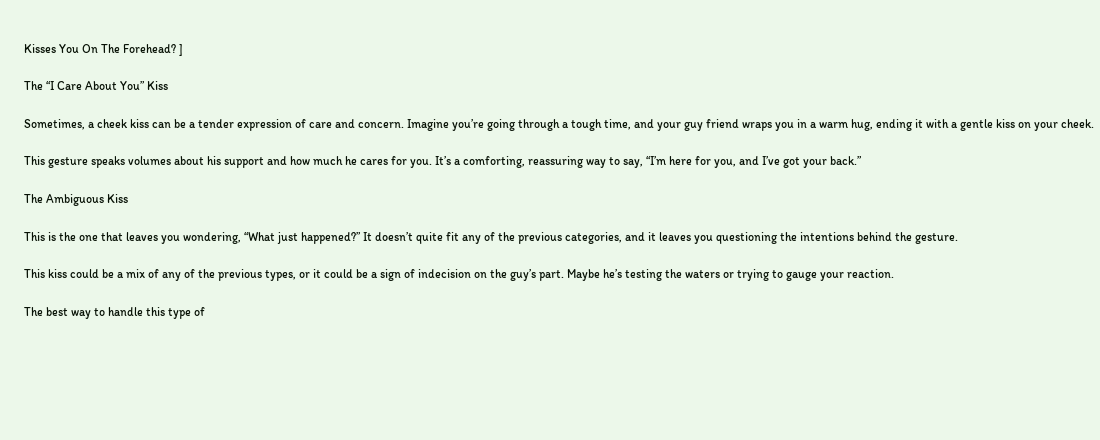Kisses You On The Forehead? ]

The “I Care About You” Kiss

Sometimes, a cheek kiss can be a tender expression of care and concern. Imagine you’re going through a tough time, and your guy friend wraps you in a warm hug, ending it with a gentle kiss on your cheek.

This gesture speaks volumes about his support and how much he cares for you. It’s a comforting, reassuring way to say, “I’m here for you, and I’ve got your back.”

The Ambiguous Kiss

This is the one that leaves you wondering, “What just happened?” It doesn’t quite fit any of the previous categories, and it leaves you questioning the intentions behind the gesture.

This kiss could be a mix of any of the previous types, or it could be a sign of indecision on the guy’s part. Maybe he’s testing the waters or trying to gauge your reaction.

The best way to handle this type of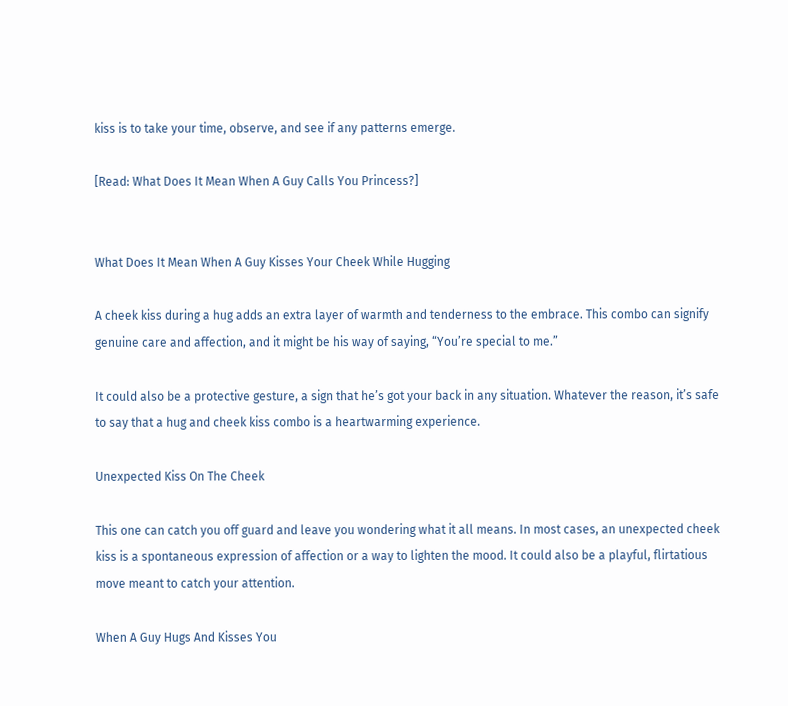kiss is to take your time, observe, and see if any patterns emerge.

[Read: What Does It Mean When A Guy Calls You Princess?]


What Does It Mean When A Guy Kisses Your Cheek While Hugging

A cheek kiss during a hug adds an extra layer of warmth and tenderness to the embrace. This combo can signify genuine care and affection, and it might be his way of saying, “You’re special to me.”

It could also be a protective gesture, a sign that he’s got your back in any situation. Whatever the reason, it’s safe to say that a hug and cheek kiss combo is a heartwarming experience.

Unexpected Kiss On The Cheek

This one can catch you off guard and leave you wondering what it all means. In most cases, an unexpected cheek kiss is a spontaneous expression of affection or a way to lighten the mood. It could also be a playful, flirtatious move meant to catch your attention.

When A Guy Hugs And Kisses You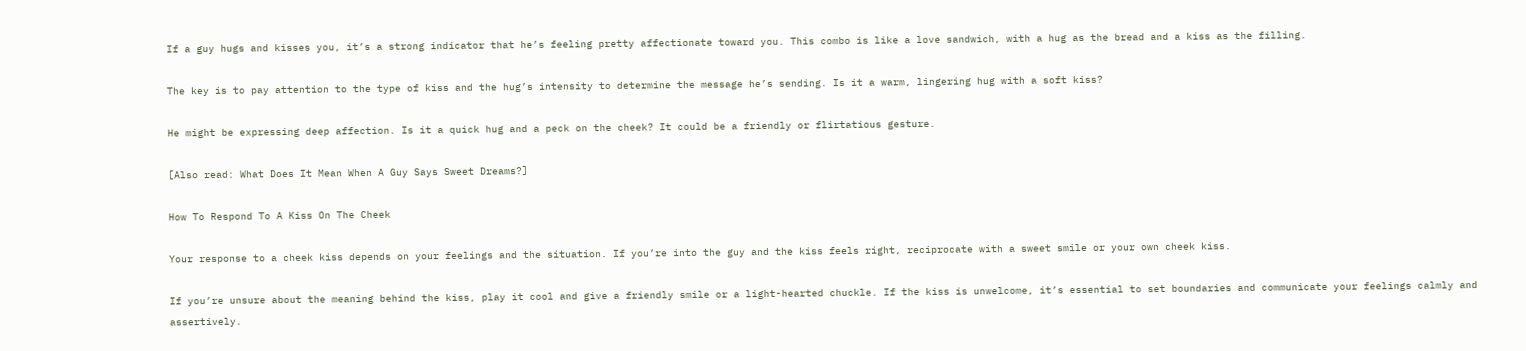If a guy hugs and kisses you, it’s a strong indicator that he’s feeling pretty affectionate toward you. This combo is like a love sandwich, with a hug as the bread and a kiss as the filling.

The key is to pay attention to the type of kiss and the hug’s intensity to determine the message he’s sending. Is it a warm, lingering hug with a soft kiss?

He might be expressing deep affection. Is it a quick hug and a peck on the cheek? It could be a friendly or flirtatious gesture.

[Also read: What Does It Mean When A Guy Says Sweet Dreams?]

How To Respond To A Kiss On The Cheek

Your response to a cheek kiss depends on your feelings and the situation. If you’re into the guy and the kiss feels right, reciprocate with a sweet smile or your own cheek kiss.

If you’re unsure about the meaning behind the kiss, play it cool and give a friendly smile or a light-hearted chuckle. If the kiss is unwelcome, it’s essential to set boundaries and communicate your feelings calmly and assertively.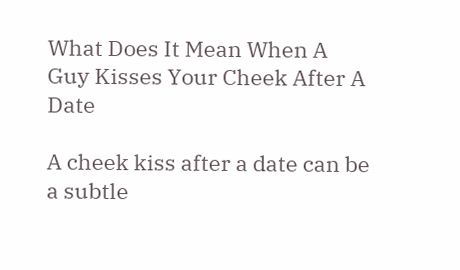What Does It Mean When A Guy Kisses Your Cheek After A Date

A cheek kiss after a date can be a subtle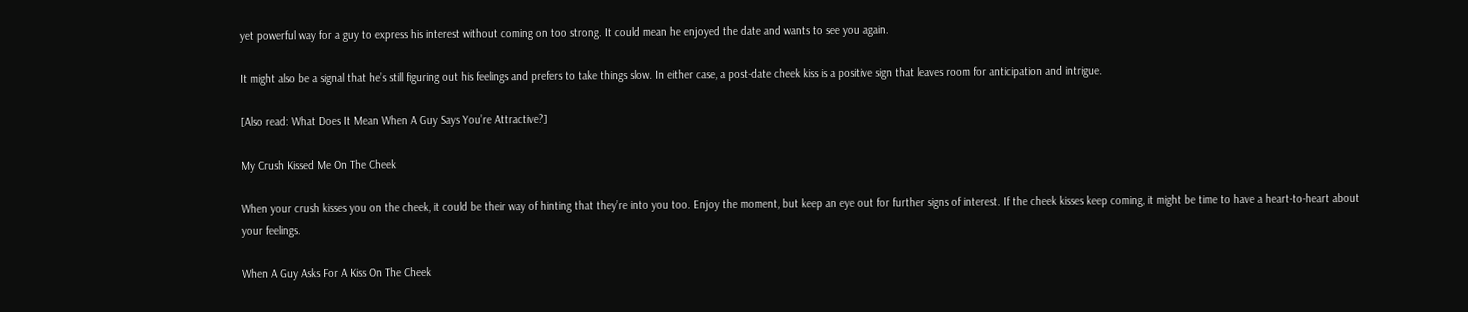yet powerful way for a guy to express his interest without coming on too strong. It could mean he enjoyed the date and wants to see you again.

It might also be a signal that he’s still figuring out his feelings and prefers to take things slow. In either case, a post-date cheek kiss is a positive sign that leaves room for anticipation and intrigue.

[Also read: What Does It Mean When A Guy Says You’re Attractive?]

My Crush Kissed Me On The Cheek

When your crush kisses you on the cheek, it could be their way of hinting that they’re into you too. Enjoy the moment, but keep an eye out for further signs of interest. If the cheek kisses keep coming, it might be time to have a heart-to-heart about your feelings.

When A Guy Asks For A Kiss On The Cheek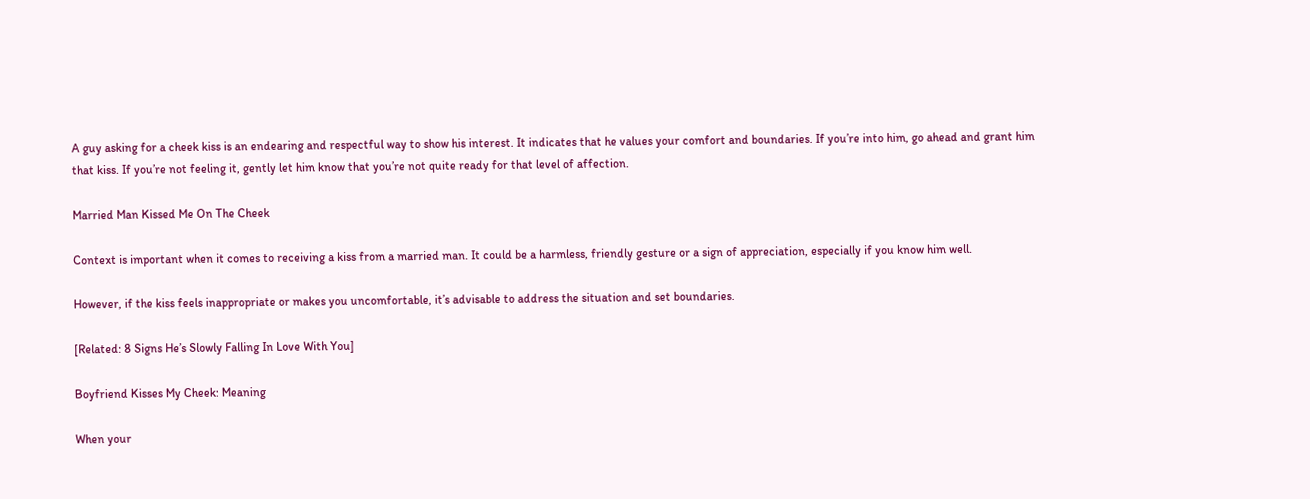A guy asking for a cheek kiss is an endearing and respectful way to show his interest. It indicates that he values your comfort and boundaries. If you’re into him, go ahead and grant him that kiss. If you’re not feeling it, gently let him know that you’re not quite ready for that level of affection.

Married Man Kissed Me On The Cheek

Context is important when it comes to receiving a kiss from a married man. It could be a harmless, friendly gesture or a sign of appreciation, especially if you know him well.

However, if the kiss feels inappropriate or makes you uncomfortable, it’s advisable to address the situation and set boundaries.

[Related: 8 Signs He’s Slowly Falling In Love With You]

Boyfriend Kisses My Cheek: Meaning

When your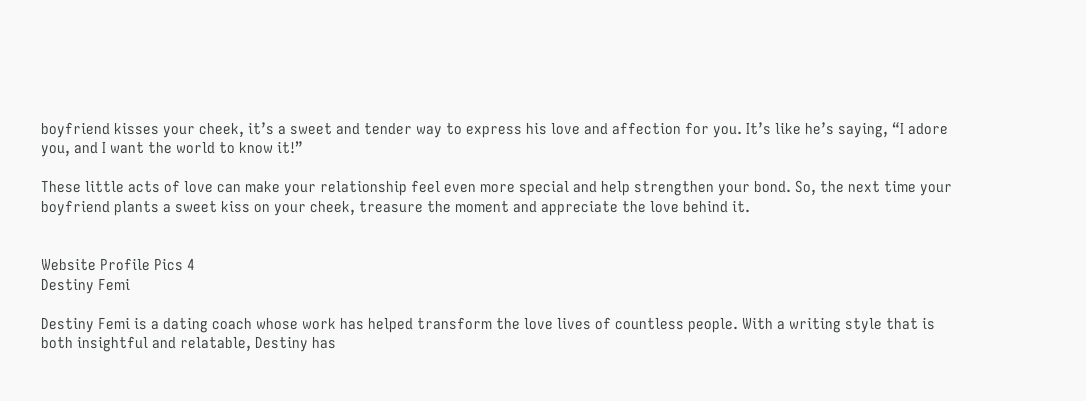boyfriend kisses your cheek, it’s a sweet and tender way to express his love and affection for you. It’s like he’s saying, “I adore you, and I want the world to know it!”

These little acts of love can make your relationship feel even more special and help strengthen your bond. So, the next time your boyfriend plants a sweet kiss on your cheek, treasure the moment and appreciate the love behind it.


Website Profile Pics 4
Destiny Femi

Destiny Femi is a dating coach whose work has helped transform the love lives of countless people. With a writing style that is both insightful and relatable, Destiny has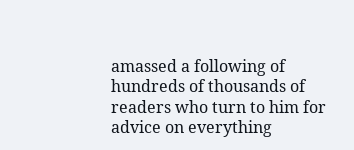amassed a following of hundreds of thousands of readers who turn to him for advice on everything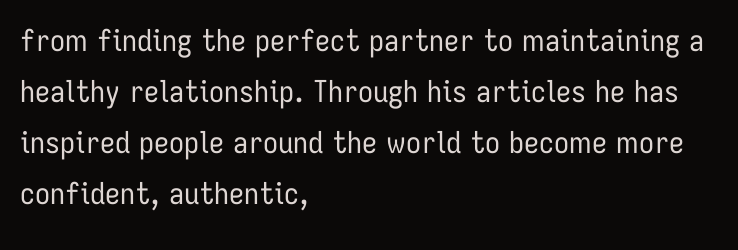from finding the perfect partner to maintaining a healthy relationship. Through his articles he has inspired people around the world to become more confident, authentic,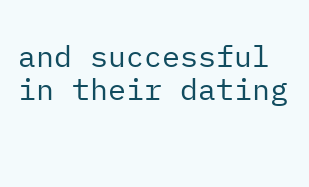and successful in their dating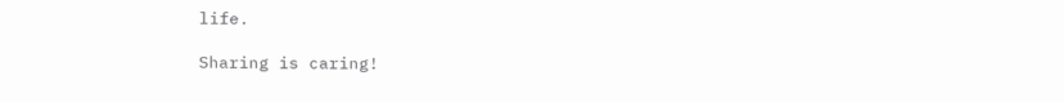life.

Sharing is caring!